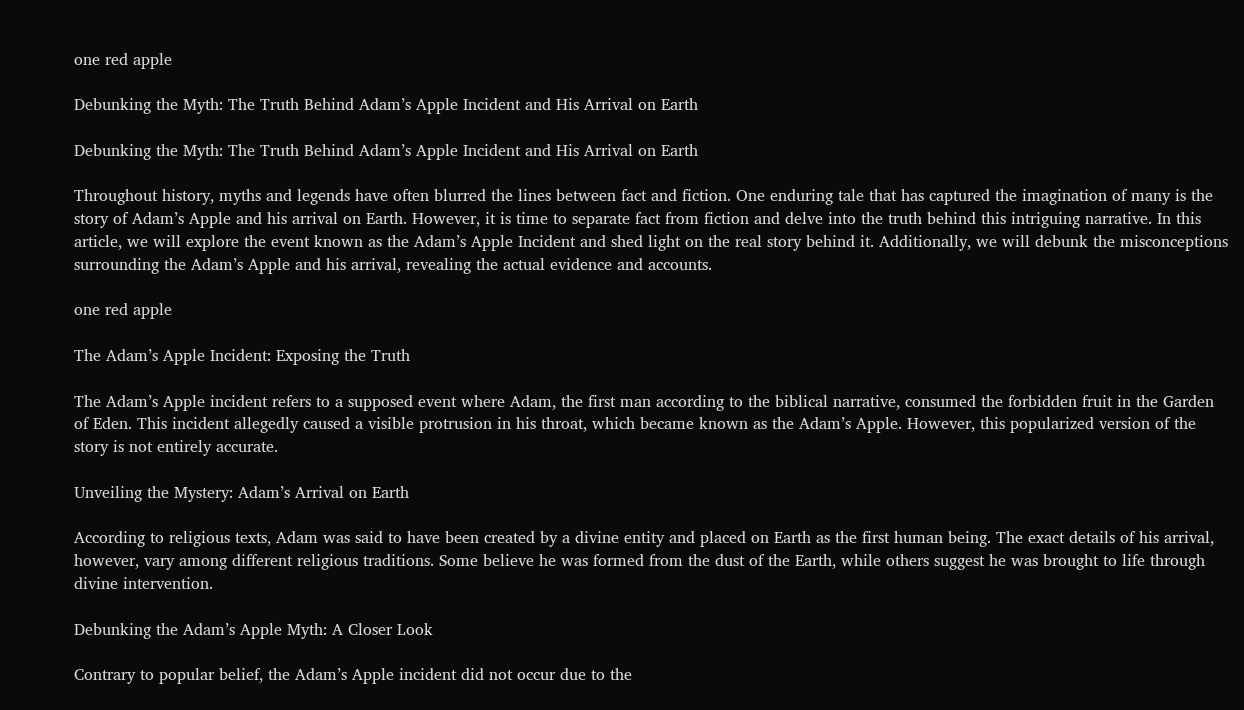one red apple

Debunking the Myth: The Truth Behind Adam’s Apple Incident and His Arrival on Earth

Debunking the Myth: The Truth Behind Adam’s Apple Incident and His Arrival on Earth

Throughout history, myths and legends have often blurred the lines between fact and fiction. One enduring tale that has captured the imagination of many is the story of Adam’s Apple and his arrival on Earth. However, it is time to separate fact from fiction and delve into the truth behind this intriguing narrative. In this article, we will explore the event known as the Adam’s Apple Incident and shed light on the real story behind it. Additionally, we will debunk the misconceptions surrounding the Adam’s Apple and his arrival, revealing the actual evidence and accounts.

one red apple

The Adam’s Apple Incident: Exposing the Truth

The Adam’s Apple incident refers to a supposed event where Adam, the first man according to the biblical narrative, consumed the forbidden fruit in the Garden of Eden. This incident allegedly caused a visible protrusion in his throat, which became known as the Adam’s Apple. However, this popularized version of the story is not entirely accurate.

Unveiling the Mystery: Adam’s Arrival on Earth

According to religious texts, Adam was said to have been created by a divine entity and placed on Earth as the first human being. The exact details of his arrival, however, vary among different religious traditions. Some believe he was formed from the dust of the Earth, while others suggest he was brought to life through divine intervention.

Debunking the Adam’s Apple Myth: A Closer Look

Contrary to popular belief, the Adam’s Apple incident did not occur due to the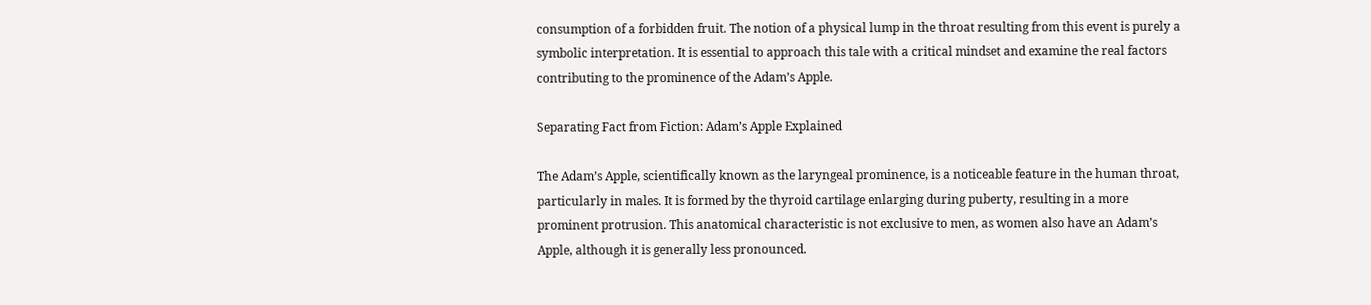consumption of a forbidden fruit. The notion of a physical lump in the throat resulting from this event is purely a symbolic interpretation. It is essential to approach this tale with a critical mindset and examine the real factors contributing to the prominence of the Adam’s Apple.

Separating Fact from Fiction: Adam’s Apple Explained

The Adam’s Apple, scientifically known as the laryngeal prominence, is a noticeable feature in the human throat, particularly in males. It is formed by the thyroid cartilage enlarging during puberty, resulting in a more prominent protrusion. This anatomical characteristic is not exclusive to men, as women also have an Adam’s Apple, although it is generally less pronounced.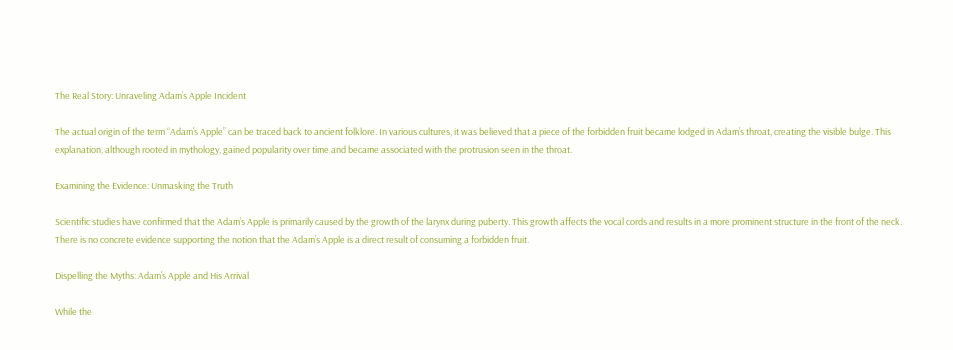The Real Story: Unraveling Adam’s Apple Incident

The actual origin of the term “Adam’s Apple” can be traced back to ancient folklore. In various cultures, it was believed that a piece of the forbidden fruit became lodged in Adam’s throat, creating the visible bulge. This explanation, although rooted in mythology, gained popularity over time and became associated with the protrusion seen in the throat.

Examining the Evidence: Unmasking the Truth

Scientific studies have confirmed that the Adam’s Apple is primarily caused by the growth of the larynx during puberty. This growth affects the vocal cords and results in a more prominent structure in the front of the neck. There is no concrete evidence supporting the notion that the Adam’s Apple is a direct result of consuming a forbidden fruit.

Dispelling the Myths: Adam’s Apple and His Arrival

While the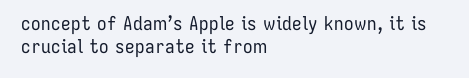concept of Adam’s Apple is widely known, it is crucial to separate it from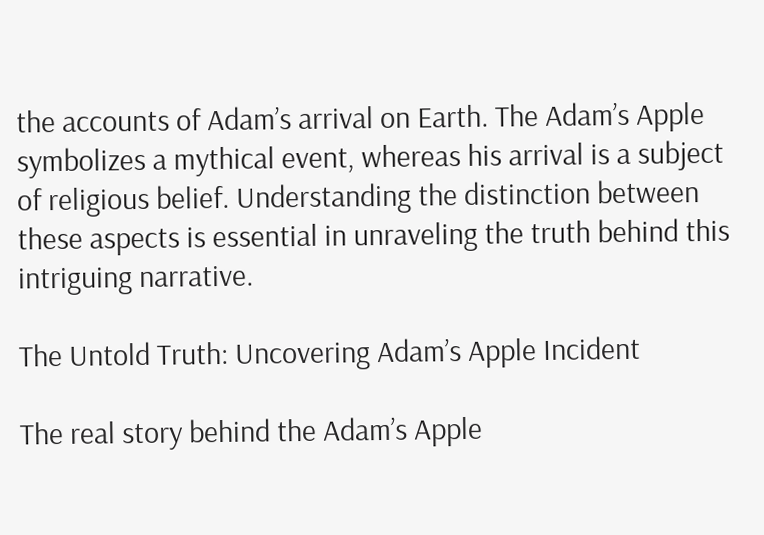the accounts of Adam’s arrival on Earth. The Adam’s Apple symbolizes a mythical event, whereas his arrival is a subject of religious belief. Understanding the distinction between these aspects is essential in unraveling the truth behind this intriguing narrative.

The Untold Truth: Uncovering Adam’s Apple Incident

The real story behind the Adam’s Apple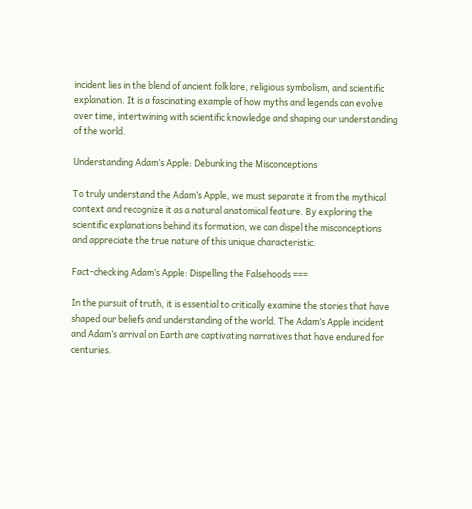incident lies in the blend of ancient folklore, religious symbolism, and scientific explanation. It is a fascinating example of how myths and legends can evolve over time, intertwining with scientific knowledge and shaping our understanding of the world.

Understanding Adam’s Apple: Debunking the Misconceptions

To truly understand the Adam’s Apple, we must separate it from the mythical context and recognize it as a natural anatomical feature. By exploring the scientific explanations behind its formation, we can dispel the misconceptions and appreciate the true nature of this unique characteristic.

Fact-checking Adam’s Apple: Dispelling the Falsehoods ===

In the pursuit of truth, it is essential to critically examine the stories that have shaped our beliefs and understanding of the world. The Adam’s Apple incident and Adam’s arrival on Earth are captivating narratives that have endured for centuries.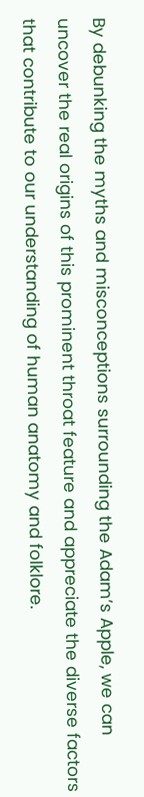By debunking the myths and misconceptions surrounding the Adam’s Apple, we can uncover the real origins of this prominent throat feature and appreciate the diverse factors that contribute to our understanding of human anatomy and folklore.